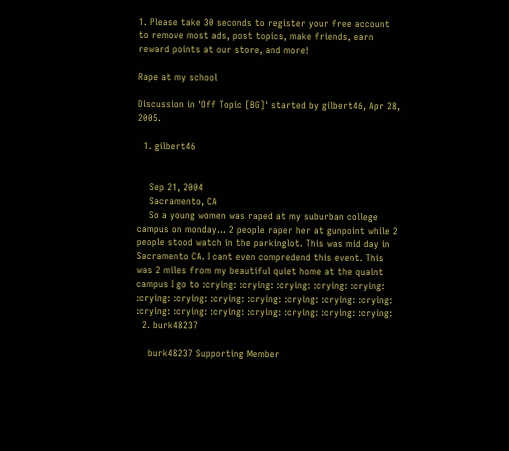1. Please take 30 seconds to register your free account to remove most ads, post topics, make friends, earn reward points at our store, and more!

Rape at my school

Discussion in 'Off Topic [BG]' started by gilbert46, Apr 28, 2005.

  1. gilbert46


    Sep 21, 2004
    Sacramento, CA
    So a young women was raped at my suburban college campus on monday... 2 people raper her at gunpoint while 2 people stood watch in the parkinglot. This was mid day in Sacramento CA. I cant even compredend this event. This was 2 miles from my beautiful quiet home at the quaint campus I go to :crying: :crying: :crying: :crying: :crying: :crying: :crying: :crying: :crying: :crying: :crying: :crying: :crying: :crying: :crying: :crying: :crying: :crying: :crying:
  2. burk48237

    burk48237 Supporting Member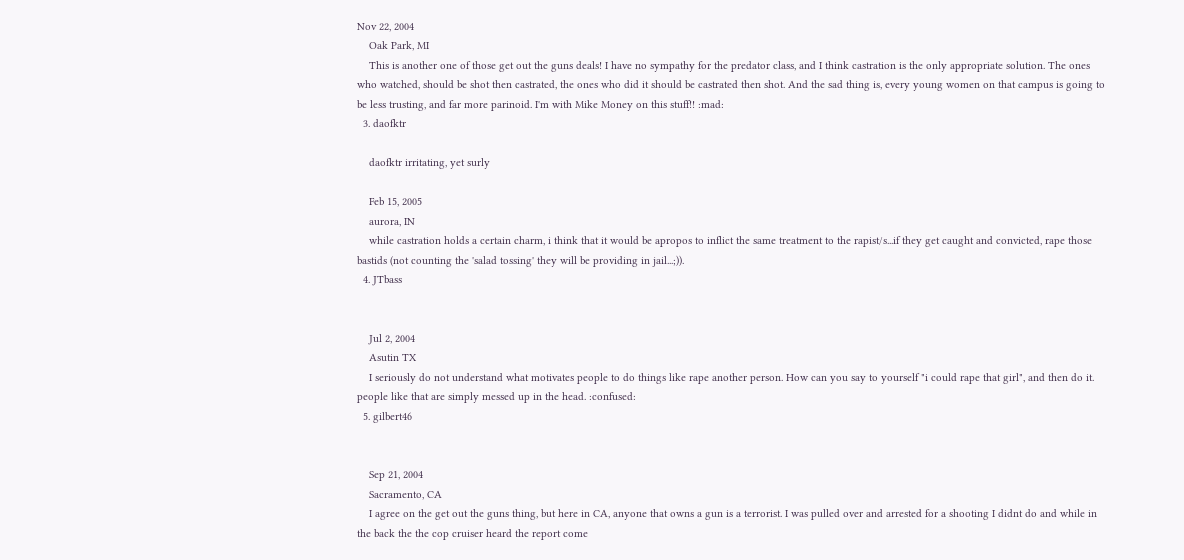Nov 22, 2004
    Oak Park, MI
    This is another one of those get out the guns deals! I have no sympathy for the predator class, and I think castration is the only appropriate solution. The ones who watched, should be shot then castrated, the ones who did it should be castrated then shot. And the sad thing is, every young women on that campus is going to be less trusting, and far more parinoid. I'm with Mike Money on this stuff!! :mad:
  3. daofktr

    daofktr irritating, yet surly

    Feb 15, 2005
    aurora, IN
    while castration holds a certain charm, i think that it would be apropos to inflict the same treatment to the rapist/s...if they get caught and convicted, rape those bastids (not counting the 'salad tossing' they will be providing in jail...;)).
  4. JTbass


    Jul 2, 2004
    Asutin TX
    I seriously do not understand what motivates people to do things like rape another person. How can you say to yourself "i could rape that girl", and then do it. people like that are simply messed up in the head. :confused:
  5. gilbert46


    Sep 21, 2004
    Sacramento, CA
    I agree on the get out the guns thing, but here in CA, anyone that owns a gun is a terrorist. I was pulled over and arrested for a shooting I didnt do and while in the back the the cop cruiser heard the report come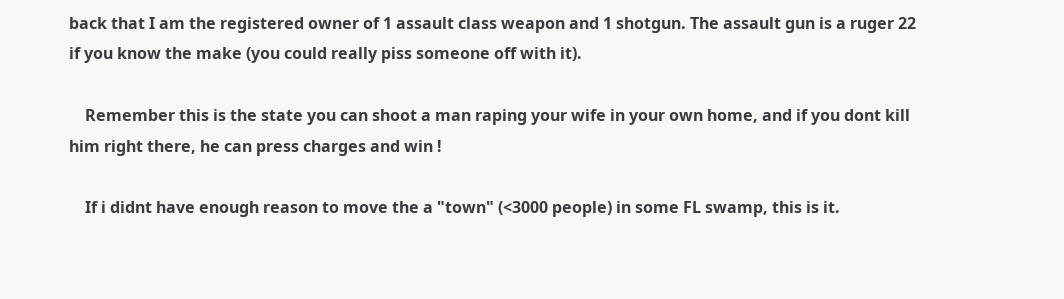back that I am the registered owner of 1 assault class weapon and 1 shotgun. The assault gun is a ruger 22 if you know the make (you could really piss someone off with it).

    Remember this is the state you can shoot a man raping your wife in your own home, and if you dont kill him right there, he can press charges and win !

    If i didnt have enough reason to move the a "town" (<3000 people) in some FL swamp, this is it.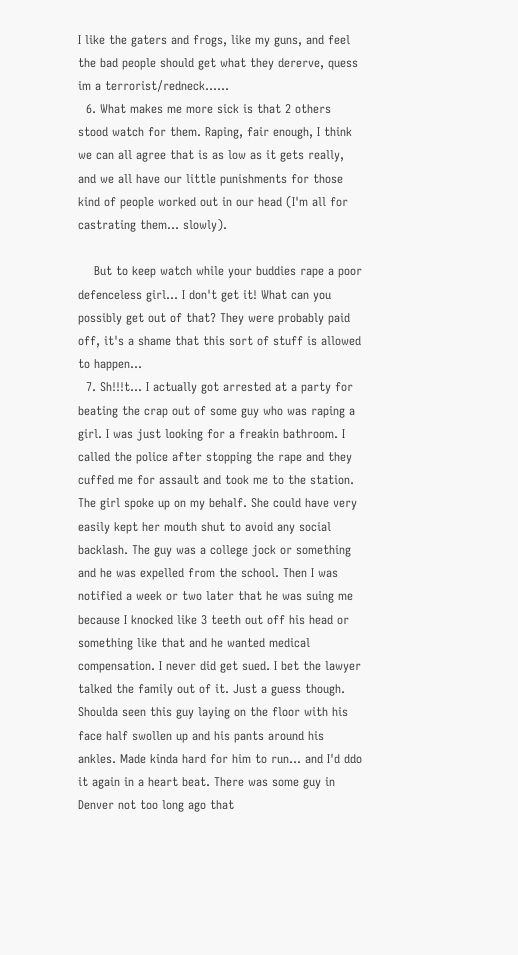I like the gaters and frogs, like my guns, and feel the bad people should get what they dererve, quess im a terrorist/redneck......
  6. What makes me more sick is that 2 others stood watch for them. Raping, fair enough, I think we can all agree that is as low as it gets really, and we all have our little punishments for those kind of people worked out in our head (I'm all for castrating them... slowly).

    But to keep watch while your buddies rape a poor defenceless girl... I don't get it! What can you possibly get out of that? They were probably paid off, it's a shame that this sort of stuff is allowed to happen...
  7. Sh!!!t... I actually got arrested at a party for beating the crap out of some guy who was raping a girl. I was just looking for a freakin bathroom. I called the police after stopping the rape and they cuffed me for assault and took me to the station. The girl spoke up on my behalf. She could have very easily kept her mouth shut to avoid any social backlash. The guy was a college jock or something and he was expelled from the school. Then I was notified a week or two later that he was suing me because I knocked like 3 teeth out off his head or something like that and he wanted medical compensation. I never did get sued. I bet the lawyer talked the family out of it. Just a guess though. Shoulda seen this guy laying on the floor with his face half swollen up and his pants around his ankles. Made kinda hard for him to run... and I'd ddo it again in a heart beat. There was some guy in Denver not too long ago that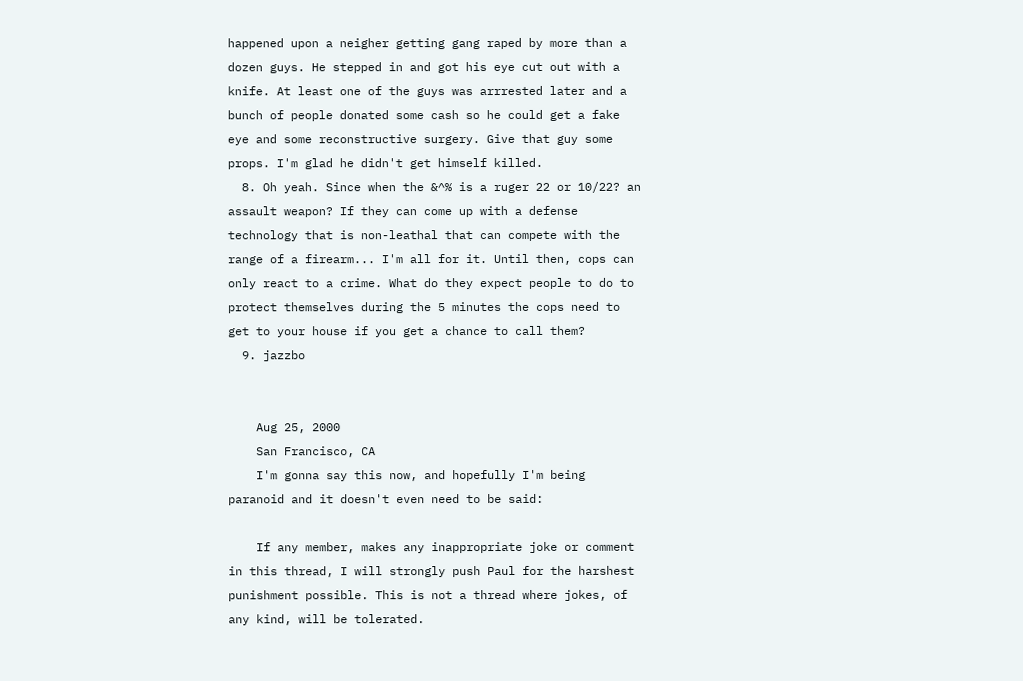happened upon a neigher getting gang raped by more than a dozen guys. He stepped in and got his eye cut out with a knife. At least one of the guys was arrrested later and a bunch of people donated some cash so he could get a fake eye and some reconstructive surgery. Give that guy some props. I'm glad he didn't get himself killed.
  8. Oh yeah. Since when the &^% is a ruger 22 or 10/22? an assault weapon? If they can come up with a defense technology that is non-leathal that can compete with the range of a firearm... I'm all for it. Until then, cops can only react to a crime. What do they expect people to do to protect themselves during the 5 minutes the cops need to get to your house if you get a chance to call them?
  9. jazzbo


    Aug 25, 2000
    San Francisco, CA
    I'm gonna say this now, and hopefully I'm being paranoid and it doesn't even need to be said:

    If any member, makes any inappropriate joke or comment in this thread, I will strongly push Paul for the harshest punishment possible. This is not a thread where jokes, of any kind, will be tolerated.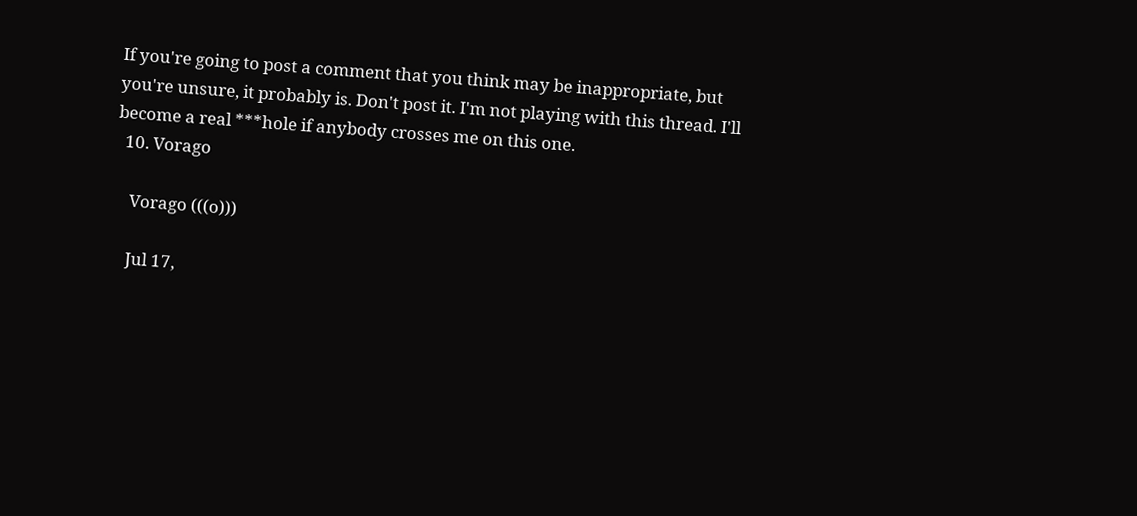If you're going to post a comment that you think may be inappropriate, but you're unsure, it probably is. Don't post it. I'm not playing with this thread. I'll become a real ***hole if anybody crosses me on this one.
  10. Vorago

    Vorago (((o)))

    Jul 17,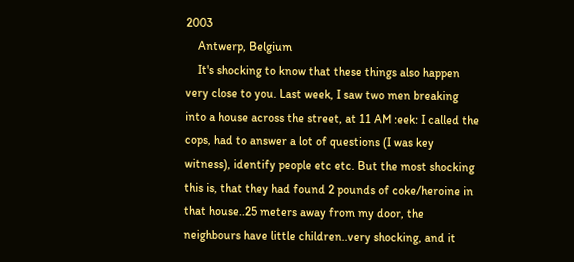2003
    Antwerp, Belgium
    It's shocking to know that these things also happen very close to you. Last week, I saw two men breaking into a house across the street, at 11 AM :eek: I called the cops, had to answer a lot of questions (I was key witness), identify people etc etc. But the most shocking this is, that they had found 2 pounds of coke/heroine in that house..25 meters away from my door, the neighbours have little children..very shocking, and it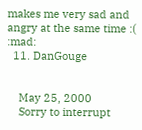makes me very sad and angry at the same time :( :mad:
  11. DanGouge


    May 25, 2000
    Sorry to interrupt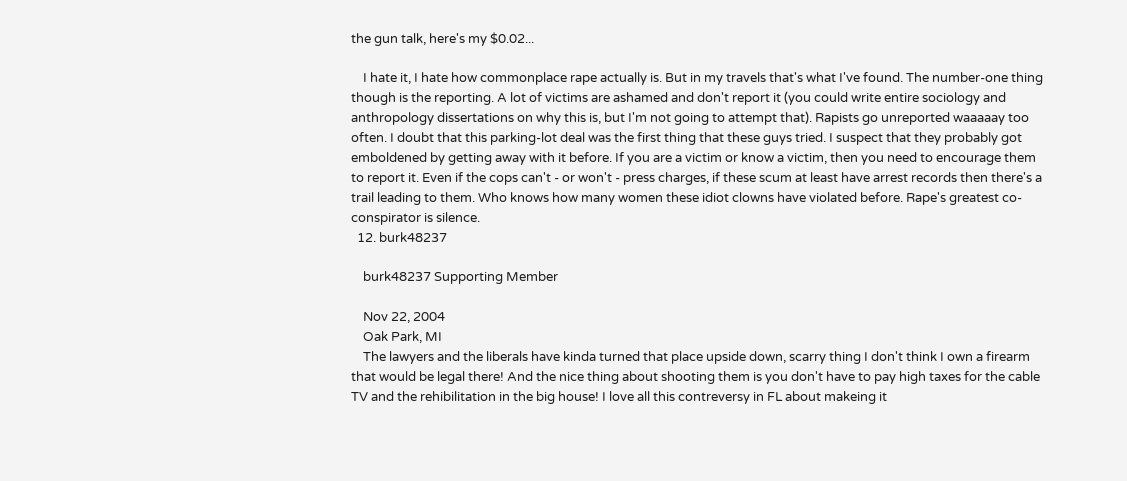the gun talk, here's my $0.02...

    I hate it, I hate how commonplace rape actually is. But in my travels that's what I've found. The number-one thing though is the reporting. A lot of victims are ashamed and don't report it (you could write entire sociology and anthropology dissertations on why this is, but I'm not going to attempt that). Rapists go unreported waaaaay too often. I doubt that this parking-lot deal was the first thing that these guys tried. I suspect that they probably got emboldened by getting away with it before. If you are a victim or know a victim, then you need to encourage them to report it. Even if the cops can't - or won't - press charges, if these scum at least have arrest records then there's a trail leading to them. Who knows how many women these idiot clowns have violated before. Rape's greatest co-conspirator is silence.
  12. burk48237

    burk48237 Supporting Member

    Nov 22, 2004
    Oak Park, MI
    The lawyers and the liberals have kinda turned that place upside down, scarry thing I don't think I own a firearm that would be legal there! And the nice thing about shooting them is you don't have to pay high taxes for the cable TV and the rehibilitation in the big house! I love all this contreversy in FL about makeing it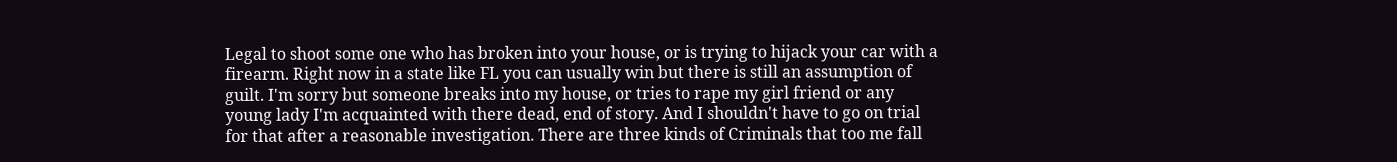Legal to shoot some one who has broken into your house, or is trying to hijack your car with a firearm. Right now in a state like FL you can usually win but there is still an assumption of guilt. I'm sorry but someone breaks into my house, or tries to rape my girl friend or any young lady I'm acquainted with there dead, end of story. And I shouldn't have to go on trial for that after a reasonable investigation. There are three kinds of Criminals that too me fall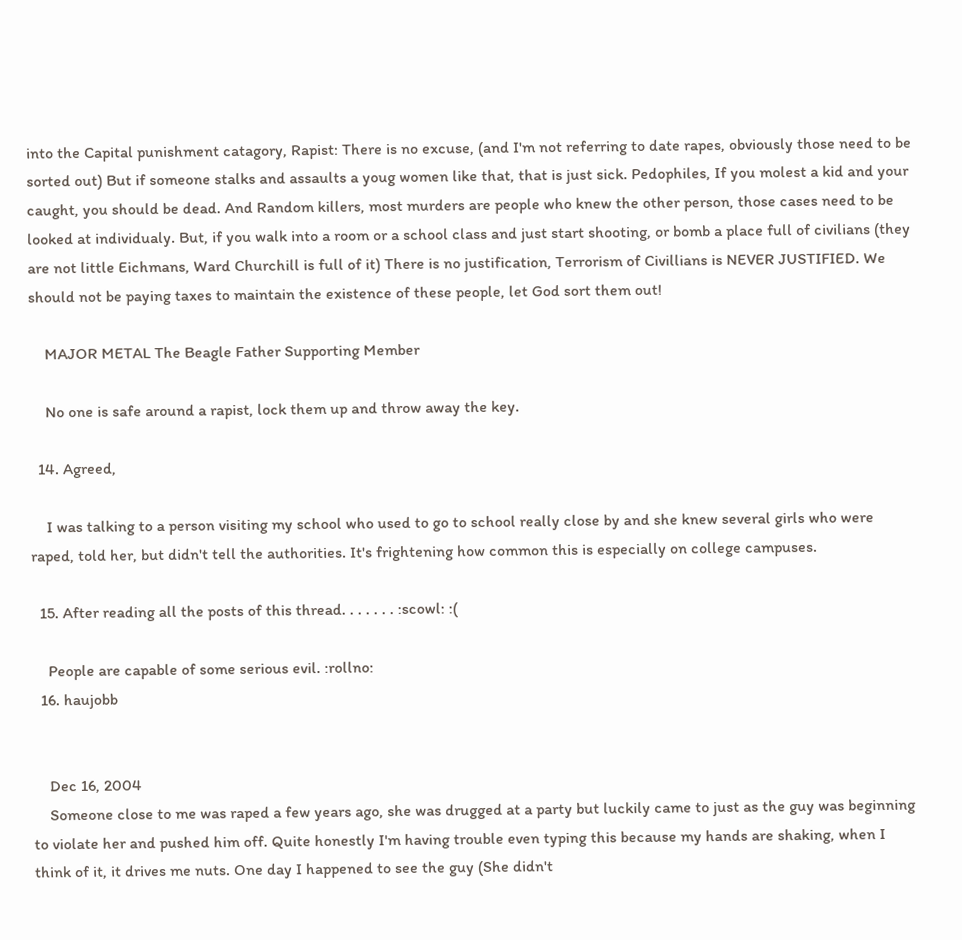into the Capital punishment catagory, Rapist: There is no excuse, (and I'm not referring to date rapes, obviously those need to be sorted out) But if someone stalks and assaults a youg women like that, that is just sick. Pedophiles, If you molest a kid and your caught, you should be dead. And Random killers, most murders are people who knew the other person, those cases need to be looked at individualy. But, if you walk into a room or a school class and just start shooting, or bomb a place full of civilians (they are not little Eichmans, Ward Churchill is full of it) There is no justification, Terrorism of Civillians is NEVER JUSTIFIED. We should not be paying taxes to maintain the existence of these people, let God sort them out!

    MAJOR METAL The Beagle Father Supporting Member

    No one is safe around a rapist, lock them up and throw away the key.

  14. Agreed,

    I was talking to a person visiting my school who used to go to school really close by and she knew several girls who were raped, told her, but didn't tell the authorities. It's frightening how common this is especially on college campuses.

  15. After reading all the posts of this thread. . . . . . . :scowl: :(

    People are capable of some serious evil. :rollno:
  16. haujobb


    Dec 16, 2004
    Someone close to me was raped a few years ago, she was drugged at a party but luckily came to just as the guy was beginning to violate her and pushed him off. Quite honestly I'm having trouble even typing this because my hands are shaking, when I think of it, it drives me nuts. One day I happened to see the guy (She didn't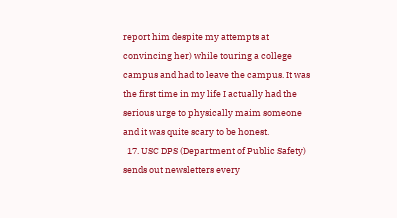report him despite my attempts at convincing her) while touring a college campus and had to leave the campus. It was the first time in my life I actually had the serious urge to physically maim someone and it was quite scary to be honest.
  17. USC DPS (Department of Public Safety) sends out newsletters every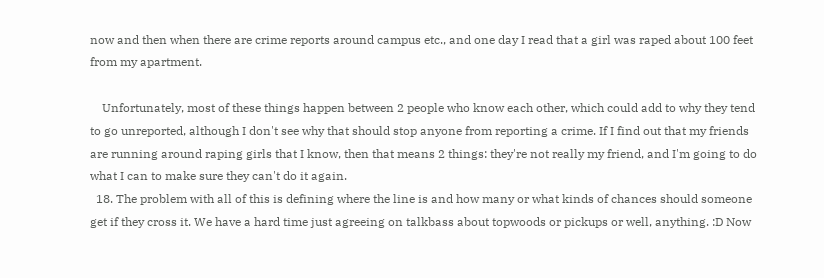now and then when there are crime reports around campus etc., and one day I read that a girl was raped about 100 feet from my apartment.

    Unfortunately, most of these things happen between 2 people who know each other, which could add to why they tend to go unreported, although I don't see why that should stop anyone from reporting a crime. If I find out that my friends are running around raping girls that I know, then that means 2 things: they're not really my friend, and I'm going to do what I can to make sure they can't do it again.
  18. The problem with all of this is defining where the line is and how many or what kinds of chances should someone get if they cross it. We have a hard time just agreeing on talkbass about topwoods or pickups or well, anything. :D Now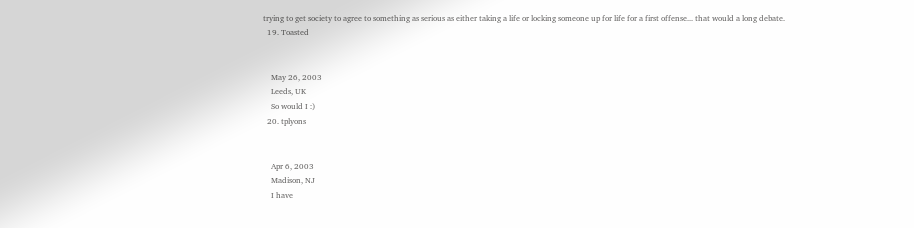trying to get society to agree to something as serious as either taking a life or locking someone up for life for a first offense... that would a long debate.
  19. Toasted


    May 26, 2003
    Leeds, UK
    So would I :)
  20. tplyons


    Apr 6, 2003
    Madison, NJ
    I have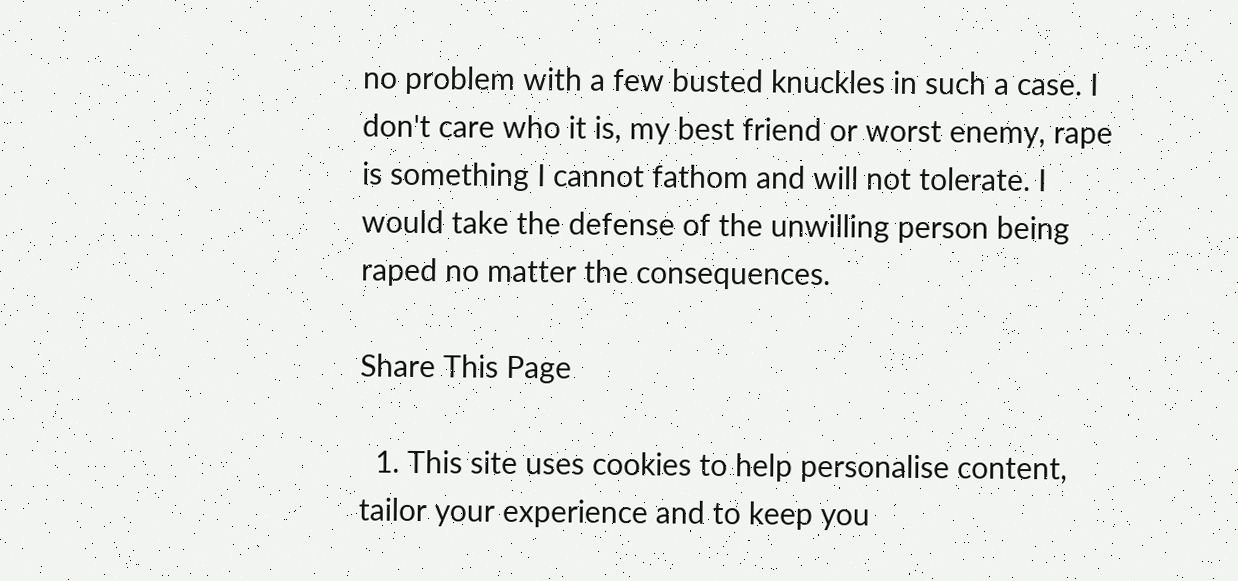no problem with a few busted knuckles in such a case. I don't care who it is, my best friend or worst enemy, rape is something I cannot fathom and will not tolerate. I would take the defense of the unwilling person being raped no matter the consequences.

Share This Page

  1. This site uses cookies to help personalise content, tailor your experience and to keep you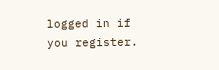logged in if you register.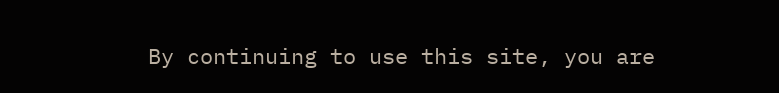By continuing to use this site, you are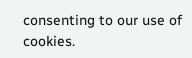consenting to our use of cookies.